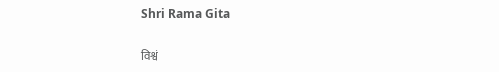Shri Rama Gita

विश्वं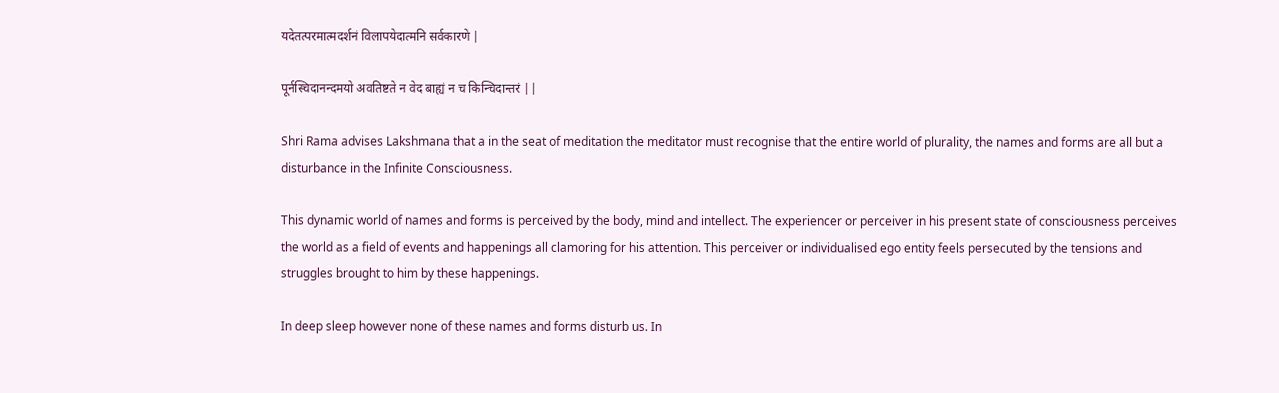यदेतत्परमात्मदर्शनं विलापयेदात्मनि सर्वकारणे |

पूर्नस्चिदानन्दमयो अवतिष्टते न वेद बाह्यं न च किन्चिदान्तरं ||

Shri Rama advises Lakshmana that a in the seat of meditation the meditator must recognise that the entire world of plurality, the names and forms are all but a disturbance in the Infinite Consciousness.

This dynamic world of names and forms is perceived by the body, mind and intellect. The experiencer or perceiver in his present state of consciousness perceives the world as a field of events and happenings all clamoring for his attention. This perceiver or individualised ego entity feels persecuted by the tensions and struggles brought to him by these happenings.

In deep sleep however none of these names and forms disturb us. In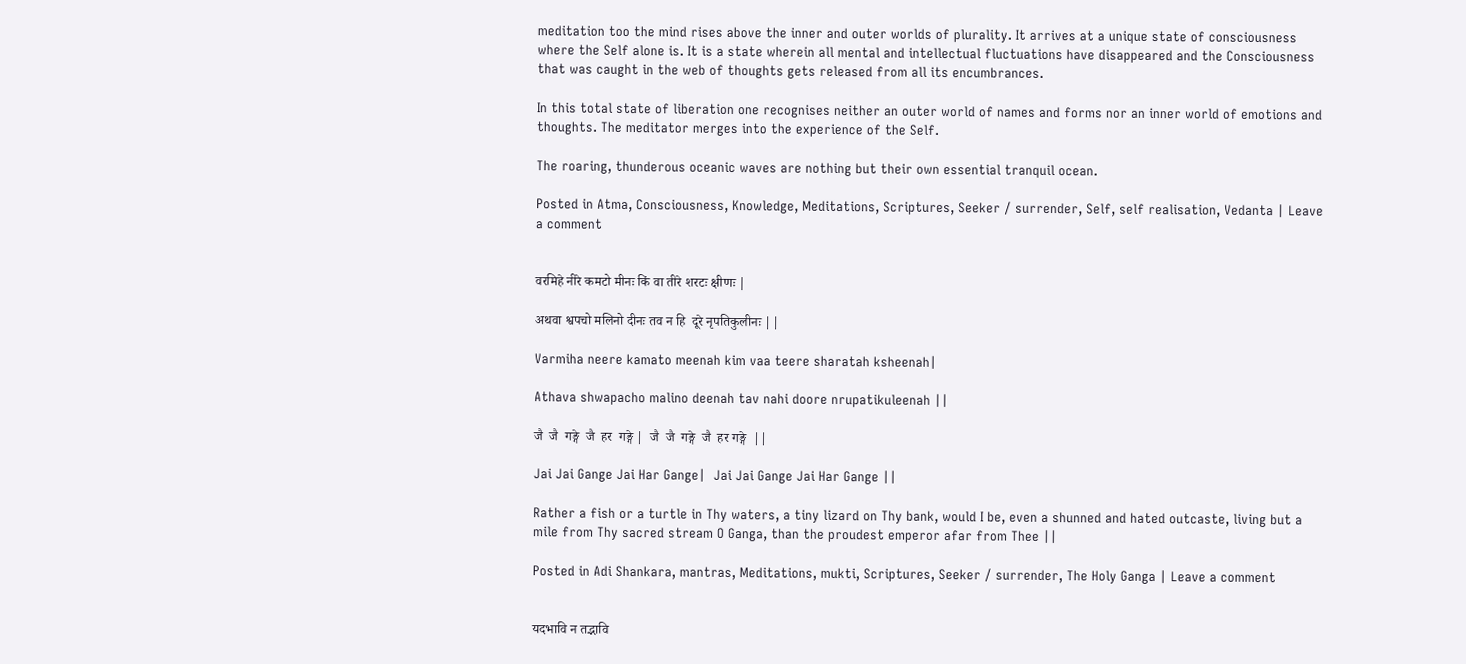meditation too the mind rises above the inner and outer worlds of plurality. It arrives at a unique state of consciousness where the Self alone is. It is a state wherein all mental and intellectual fluctuations have disappeared and the Consciousness that was caught in the web of thoughts gets released from all its encumbrances.

In this total state of liberation one recognises neither an outer world of names and forms nor an inner world of emotions and thoughts. The meditator merges into the experience of the Self.

The roaring, thunderous oceanic waves are nothing but their own essential tranquil ocean.

Posted in Atma, Consciousness, Knowledge, Meditations, Scriptures, Seeker / surrender, Self, self realisation, Vedanta | Leave a comment


वरमिहे नीरे कमटो मीनः किं वा तीरे शरटः क्षीणः |

अथवा श्वपचो मलिनो दीनः तव न हि  दूरे नृपतिकुलीनः ||

Varmiha neere kamato meenah kim vaa teere sharatah ksheenah|

Athava shwapacho malino deenah tav nahi doore nrupatikuleenah ||

जै  जै  गङ्गे  जै  हर  गङ्गे |  जै  जै  गङ्गे  जै  हर गङ्गे  ||

Jai Jai Gange Jai Har Gange|  Jai Jai Gange Jai Har Gange ||

Rather a fish or a turtle in Thy waters, a tiny lizard on Thy bank, would I be, even a shunned and hated outcaste, living but a mile from Thy sacred stream O Ganga, than the proudest emperor afar from Thee ||

Posted in Adi Shankara, mantras, Meditations, mukti, Scriptures, Seeker / surrender, The Holy Ganga | Leave a comment


यदभावि न तद्भावि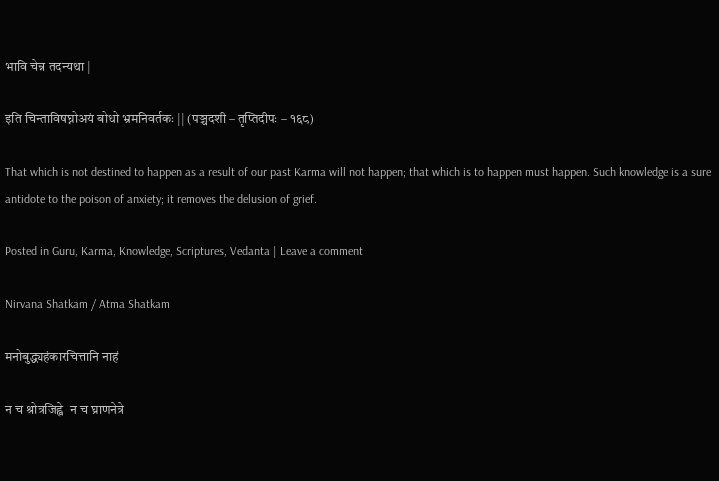भावि चेन्न तदन्यथा |

इति चिन्ताविषघ्नोअयं बोधो भ्रमनिवर्तकः || (पञ्चदशी – तृप्तिदीपः – १६८)

That which is not destined to happen as a result of our past Karma will not happen; that which is to happen must happen. Such knowledge is a sure antidote to the poison of anxiety; it removes the delusion of grief.

Posted in Guru, Karma, Knowledge, Scriptures, Vedanta | Leave a comment

Nirvana Shatkam / Atma Shatkam

मनोबुद्ध्यहंकारचित्तानि नाहं

न च श्रोत्रजिह्वे  न च घ्राणनेत्रे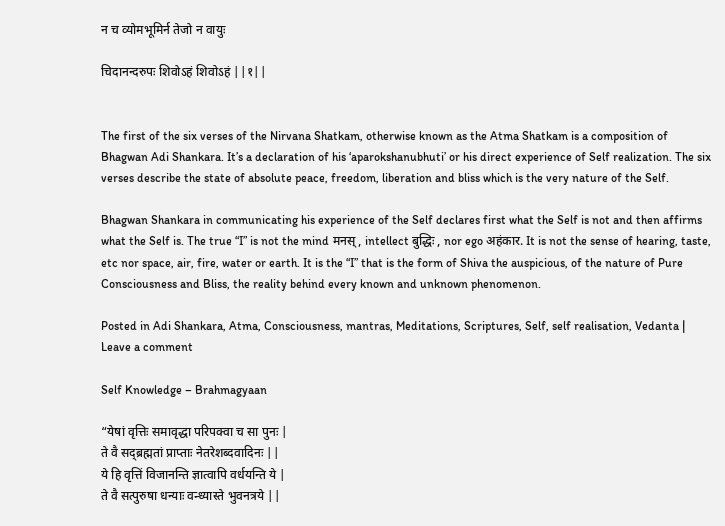न च व्योमभूमिर्न तेजो न वायुः

चिदानन्दरुपः शिवोऽहं शिवोऽहं ||१||


The first of the six verses of the Nirvana Shatkam, otherwise known as the Atma Shatkam is a composition of Bhagwan Adi Shankara. It’s a declaration of his ‘aparokshanubhuti’ or his direct experience of Self realization. The six verses describe the state of absolute peace, freedom, liberation and bliss which is the very nature of the Self.

Bhagwan Shankara in communicating his experience of the Self declares first what the Self is not and then affirms what the Self is. The true “I” is not the mind मनस्, intellect बुद्धिः , nor ego अहंकार. It is not the sense of hearing, taste, etc nor space, air, fire, water or earth. It is the “I” that is the form of Shiva the auspicious, of the nature of Pure Consciousness and Bliss, the reality behind every known and unknown phenomenon.

Posted in Adi Shankara, Atma, Consciousness, mantras, Meditations, Scriptures, Self, self realisation, Vedanta | Leave a comment

Self Knowledge – Brahmagyaan

“येषां वृत्तिः समावृद्धा परिपक्वा च सा पुनः |
ते वै सद्ब्रह्मतां प्राप्ताः नेतरेशब्दवादिनः ||
ये हि वृत्तिं विजानन्ति ज्ञात्वापि वर्धयन्ति ये |
ते वै सत्पुरुषा धन्याः वन्ध्यास्ते भुवनत्रये ||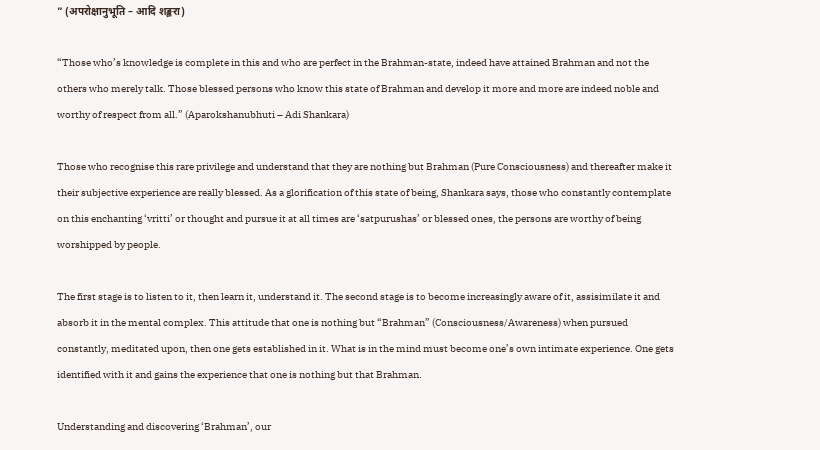” (अपरोक्षानुभूति – आदि शङ्करा)

“Those who’s knowledge is complete in this and who are perfect in the Brahman-state, indeed have attained Brahman and not the others who merely talk. Those blessed persons who know this state of Brahman and develop it more and more are indeed noble and worthy of respect from all.” (Aparokshanubhuti – Adi Shankara)

Those who recognise this rare privilege and understand that they are nothing but Brahman (Pure Consciousness) and thereafter make it their subjective experience are really blessed. As a glorification of this state of being, Shankara says, those who constantly contemplate on this enchanting ‘vritti’ or thought and pursue it at all times are ‘satpurushas’ or blessed ones, the persons are worthy of being  worshipped by people.

The first stage is to listen to it, then learn it, understand it. The second stage is to become increasingly aware of it, assisimilate it and absorb it in the mental complex. This attitude that one is nothing but “Brahman” (Consciousness/Awareness) when pursued constantly, meditated upon, then one gets established in it. What is in the mind must become one’s own intimate experience. One gets identified with it and gains the experience that one is nothing but that Brahman.

Understanding and discovering ‘Brahman’, our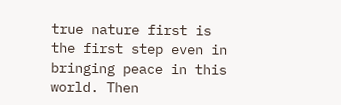true nature first is the first step even in bringing peace in this world. Then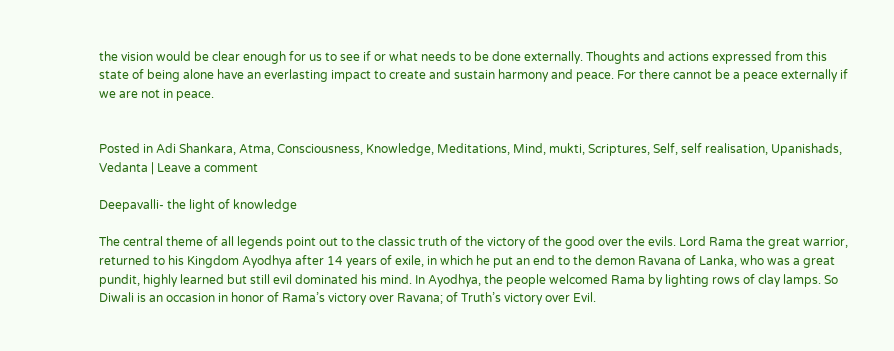the vision would be clear enough for us to see if or what needs to be done externally. Thoughts and actions expressed from this state of being alone have an everlasting impact to create and sustain harmony and peace. For there cannot be a peace externally if we are not in peace.


Posted in Adi Shankara, Atma, Consciousness, Knowledge, Meditations, Mind, mukti, Scriptures, Self, self realisation, Upanishads, Vedanta | Leave a comment

Deepavalli- the light of knowledge

The central theme of all legends point out to the classic truth of the victory of the good over the evils. Lord Rama the great warrior, returned to his Kingdom Ayodhya after 14 years of exile, in which he put an end to the demon Ravana of Lanka, who was a great pundit, highly learned but still evil dominated his mind. In Ayodhya, the people welcomed Rama by lighting rows of clay lamps. So Diwali is an occasion in honor of Rama’s victory over Ravana; of Truth’s victory over Evil.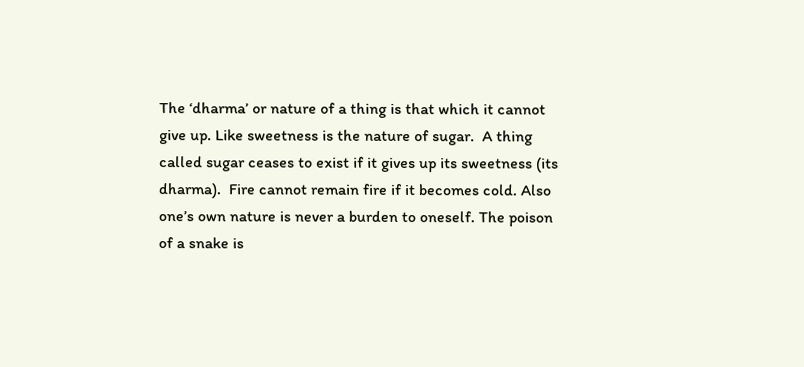The ‘dharma’ or nature of a thing is that which it cannot give up. Like sweetness is the nature of sugar.  A thing called sugar ceases to exist if it gives up its sweetness (its dharma).  Fire cannot remain fire if it becomes cold. Also one’s own nature is never a burden to oneself. The poison of a snake is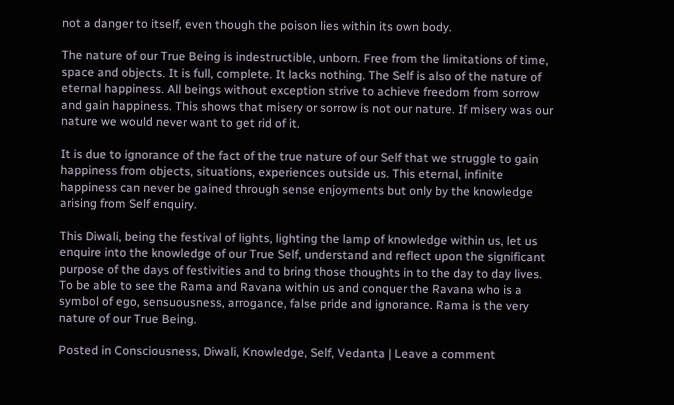not a danger to itself, even though the poison lies within its own body.

The nature of our True Being is indestructible, unborn. Free from the limitations of time, space and objects. It is full, complete. It lacks nothing. The Self is also of the nature of eternal happiness. All beings without exception strive to achieve freedom from sorrow and gain happiness. This shows that misery or sorrow is not our nature. If misery was our nature we would never want to get rid of it.

It is due to ignorance of the fact of the true nature of our Self that we struggle to gain happiness from objects, situations, experiences outside us. This eternal, infinite happiness can never be gained through sense enjoyments but only by the knowledge arising from Self enquiry.

This Diwali, being the festival of lights, lighting the lamp of knowledge within us, let us enquire into the knowledge of our True Self, understand and reflect upon the significant purpose of the days of festivities and to bring those thoughts in to the day to day lives. To be able to see the Rama and Ravana within us and conquer the Ravana who is a symbol of ego, sensuousness, arrogance, false pride and ignorance. Rama is the very nature of our True Being.

Posted in Consciousness, Diwali, Knowledge, Self, Vedanta | Leave a comment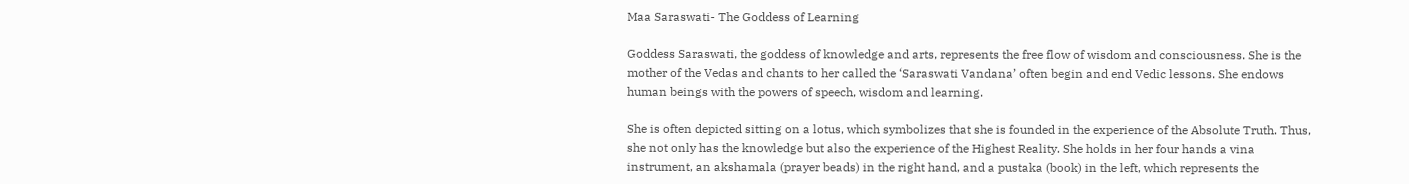Maa Saraswati- The Goddess of Learning

Goddess Saraswati, the goddess of knowledge and arts, represents the free flow of wisdom and consciousness. She is the mother of the Vedas and chants to her called the ‘Saraswati Vandana’ often begin and end Vedic lessons. She endows human beings with the powers of speech, wisdom and learning.

She is often depicted sitting on a lotus, which symbolizes that she is founded in the experience of the Absolute Truth. Thus, she not only has the knowledge but also the experience of the Highest Reality. She holds in her four hands a vina instrument, an akshamala (prayer beads) in the right hand, and a pustaka (book) in the left, which represents the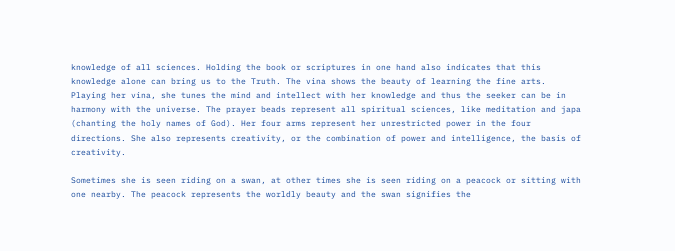knowledge of all sciences. Holding the book or scriptures in one hand also indicates that this knowledge alone can bring us to the Truth. The vina shows the beauty of learning the fine arts. Playing her vina, she tunes the mind and intellect with her knowledge and thus the seeker can be in harmony with the universe. The prayer beads represent all spiritual sciences, like meditation and japa (chanting the holy names of God). Her four arms represent her unrestricted power in the four directions. She also represents creativity, or the combination of power and intelligence, the basis of creativity.

Sometimes she is seen riding on a swan, at other times she is seen riding on a peacock or sitting with one nearby. The peacock represents the worldly beauty and the swan signifies the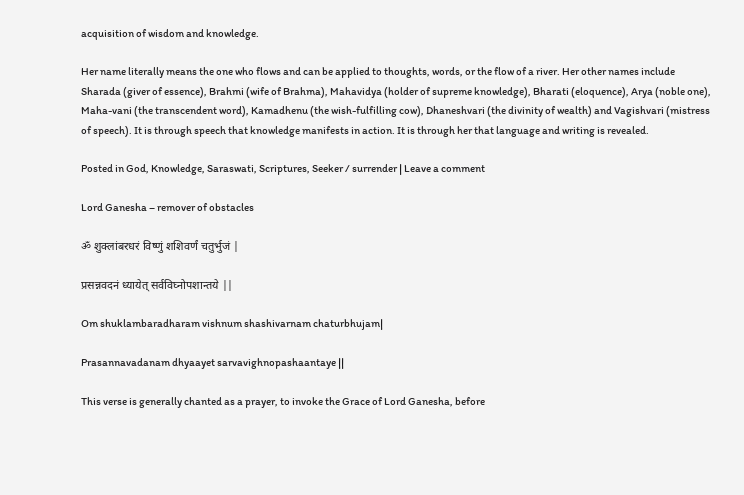acquisition of wisdom and knowledge.

Her name literally means the one who flows and can be applied to thoughts, words, or the flow of a river. Her other names include Sharada (giver of essence), Brahmi (wife of Brahma), Mahavidya (holder of supreme knowledge), Bharati (eloquence), Arya (noble one), Maha-vani (the transcendent word), Kamadhenu (the wish-fulfilling cow), Dhaneshvari (the divinity of wealth) and Vagishvari (mistress of speech). It is through speech that knowledge manifests in action. It is through her that language and writing is revealed.

Posted in God, Knowledge, Saraswati, Scriptures, Seeker / surrender | Leave a comment

Lord Ganesha – remover of obstacles

ॐ शुक्लांबरधरं विष्णुं शशिवर्णं चतुर्भुजं |

प्रसन्नवदनं ध्यायेत् सर्वविघ्नोपशान्तये ||

Om shuklambaradharam vishnum shashivarnam chaturbhujam|

Prasannavadanam dhyaayet sarvavighnopashaantaye ||

This verse is generally chanted as a prayer, to invoke the Grace of Lord Ganesha, before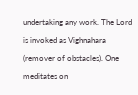undertaking any work. The Lord is invoked as Vighnahara (remover of obstacles). One meditates on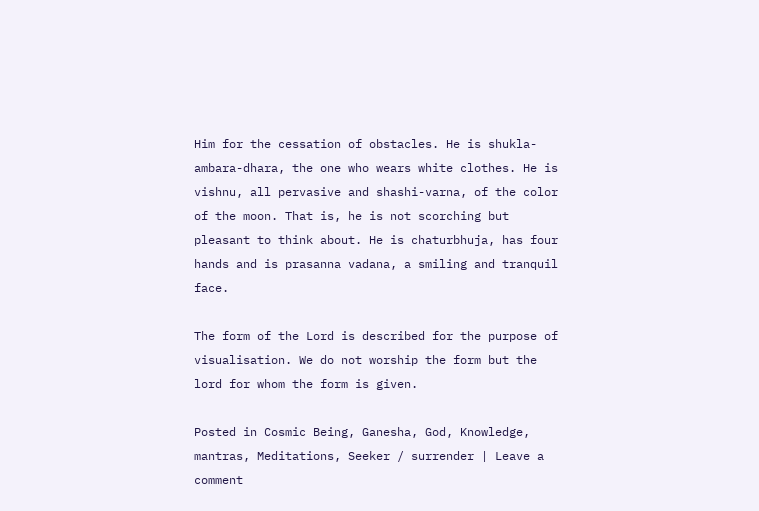Him for the cessation of obstacles. He is shukla-ambara-dhara, the one who wears white clothes. He is vishnu, all pervasive and shashi-varna, of the color of the moon. That is, he is not scorching but pleasant to think about. He is chaturbhuja, has four hands and is prasanna vadana, a smiling and tranquil face.

The form of the Lord is described for the purpose of visualisation. We do not worship the form but the lord for whom the form is given.

Posted in Cosmic Being, Ganesha, God, Knowledge, mantras, Meditations, Seeker / surrender | Leave a comment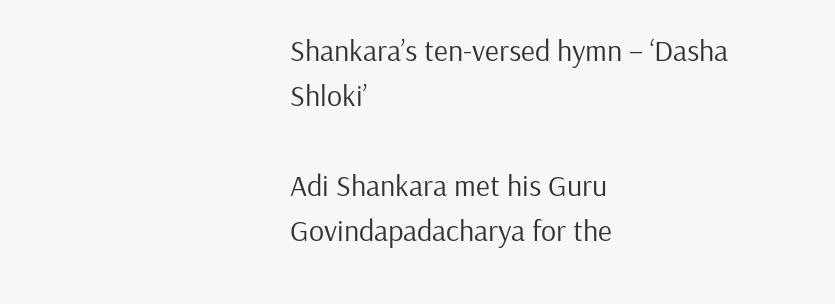Shankara’s ten-versed hymn – ‘Dasha Shloki’

Adi Shankara met his Guru Govindapadacharya for the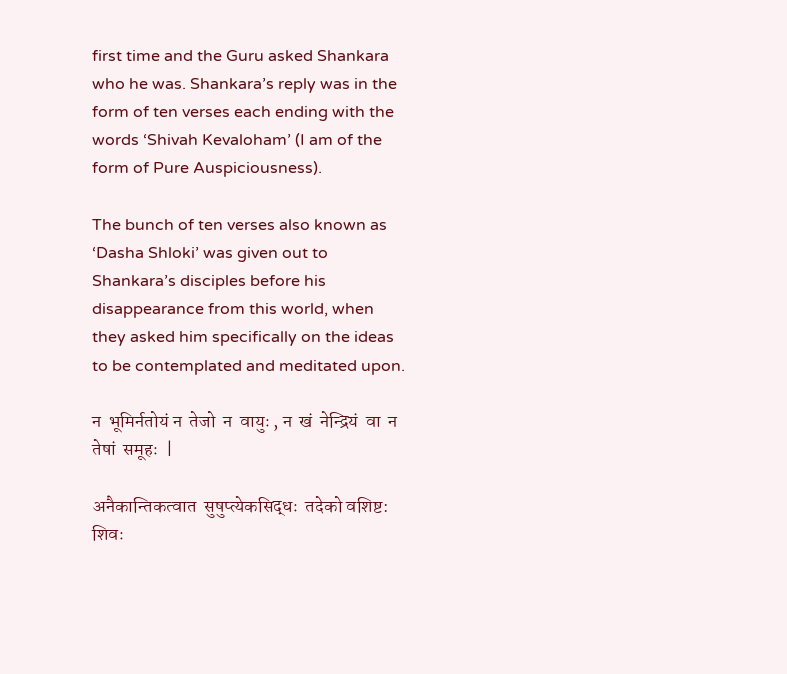first time and the Guru asked Shankara who he was. Shankara’s reply was in the form of ten verses each ending with the words ‘Shivah Kevaloham’ (I am of the form of Pure Auspiciousness).

The bunch of ten verses also known as ‘Dasha Shloki’ was given out to Shankara’s disciples before his disappearance from this world, when they asked him specifically on the ideas to be contemplated and meditated upon.

न  भूमिर्नतोयं न  तेजो  न  वायुः , न  खं  नेन्द्रियं  वा  न  तेषां  समूहः  |

अनैकान्तिकत्वात  सुषुप्त्येकसिद्धः  तदेको वशिष्ट:  शिवः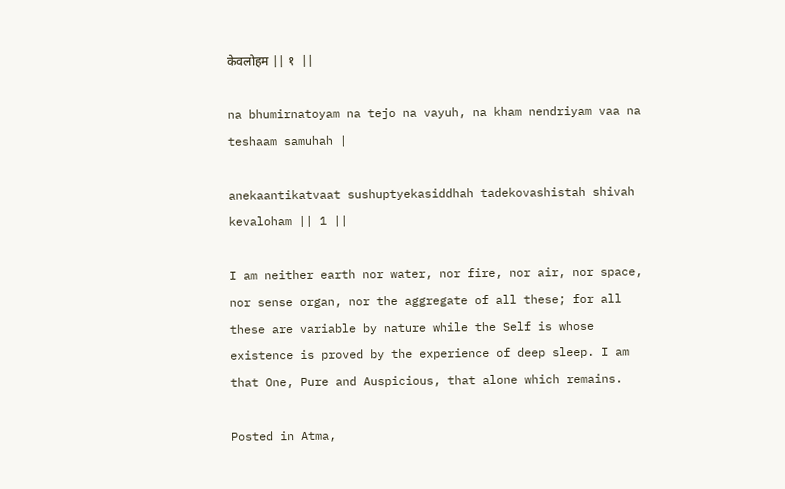केवलोहम || १  ||

na bhumirnatoyam na tejo na vayuh, na kham nendriyam vaa na teshaam samuhah |

anekaantikatvaat sushuptyekasiddhah tadekovashistah shivah kevaloham || 1 ||

I am neither earth nor water, nor fire, nor air, nor space, nor sense organ, nor the aggregate of all these; for all these are variable by nature while the Self is whose existence is proved by the experience of deep sleep. I am that One, Pure and Auspicious, that alone which remains.

Posted in Atma,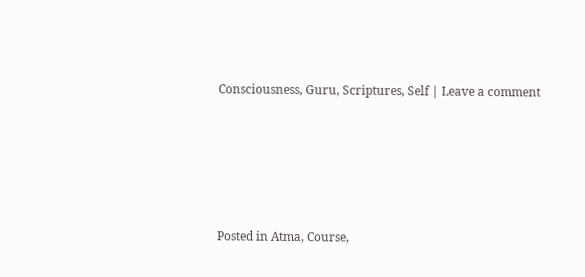Consciousness, Guru, Scriptures, Self | Leave a comment





Posted in Atma, Course,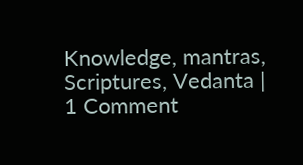Knowledge, mantras, Scriptures, Vedanta | 1 Comment